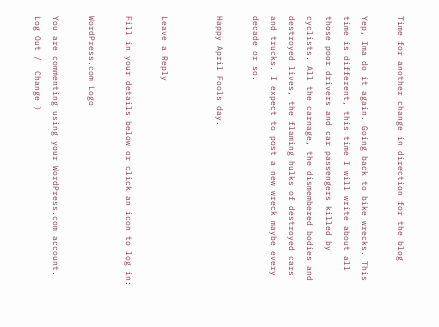Time for another change in direction for the blog

Yep, Ima do it again. Going back to bike wrecks. This time is different, this time I will write about all those poor drivers and car passengers killed by cyclists. All the carnage, the dismembered bodies and destroyed lives, the flaming hulks of destroyed cars and trucks. I expect to post a new wreck maybe every decade or so.

Happy April Fools day.


Leave a Reply

Fill in your details below or click an icon to log in:

WordPress.com Logo

You are commenting using your WordPress.com account. Log Out /  Change )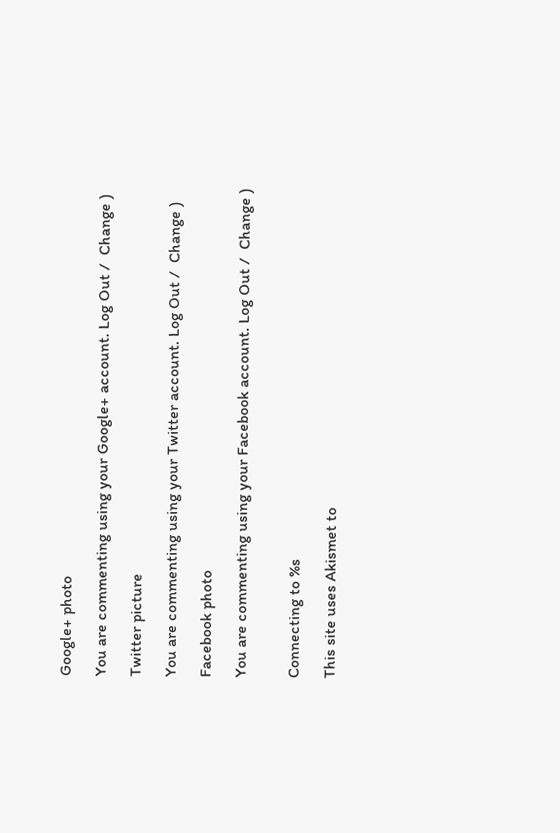Google+ photo

You are commenting using your Google+ account. Log Out /  Change )

Twitter picture

You are commenting using your Twitter account. Log Out /  Change )

Facebook photo

You are commenting using your Facebook account. Log Out /  Change )


Connecting to %s

This site uses Akismet to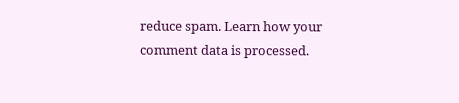reduce spam. Learn how your comment data is processed.